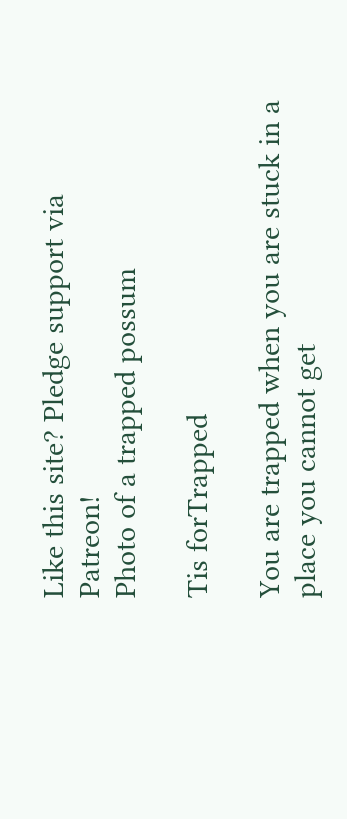Like this site? Pledge support via Patreon!
Photo of a trapped possum

Tis forTrapped

You are trapped when you are stuck in a place you cannot get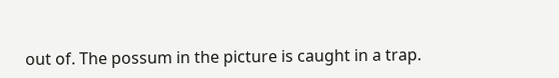out of. The possum in the picture is caught in a trap.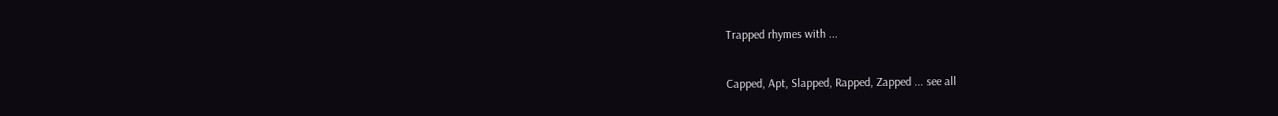Trapped rhymes with ...

Capped, Apt, Slapped, Rapped, Zapped ... see all